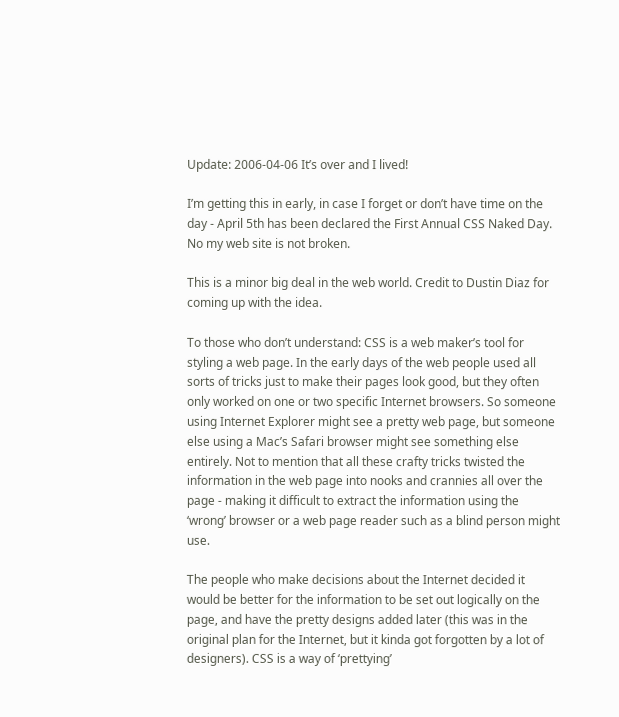Update: 2006-04-06 It’s over and I lived!

I’m getting this in early, in case I forget or don’t have time on the day - April 5th has been declared the First Annual CSS Naked Day. No my web site is not broken.

This is a minor big deal in the web world. Credit to Dustin Diaz for coming up with the idea.

To those who don’t understand: CSS is a web maker’s tool for styling a web page. In the early days of the web people used all sorts of tricks just to make their pages look good, but they often only worked on one or two specific Internet browsers. So someone using Internet Explorer might see a pretty web page, but someone else using a Mac’s Safari browser might see something else entirely. Not to mention that all these crafty tricks twisted the information in the web page into nooks and crannies all over the page - making it difficult to extract the information using the ‘wrong’ browser or a web page reader such as a blind person might use.

The people who make decisions about the Internet decided it would be better for the information to be set out logically on the page, and have the pretty designs added later (this was in the original plan for the Internet, but it kinda got forgotten by a lot of designers). CSS is a way of ‘prettying’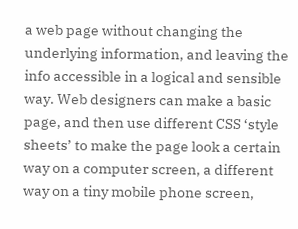a web page without changing the underlying information, and leaving the info accessible in a logical and sensible way. Web designers can make a basic page, and then use different CSS ‘style sheets’ to make the page look a certain way on a computer screen, a different way on a tiny mobile phone screen,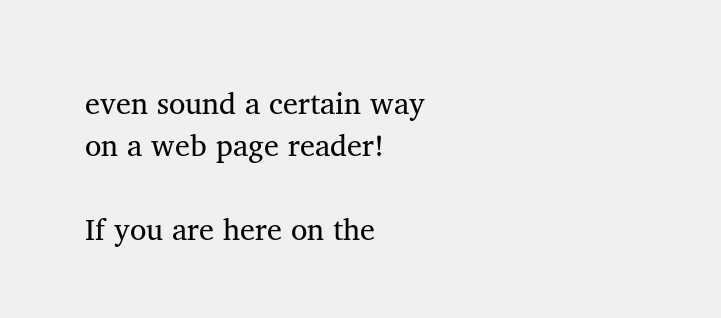even sound a certain way on a web page reader!

If you are here on the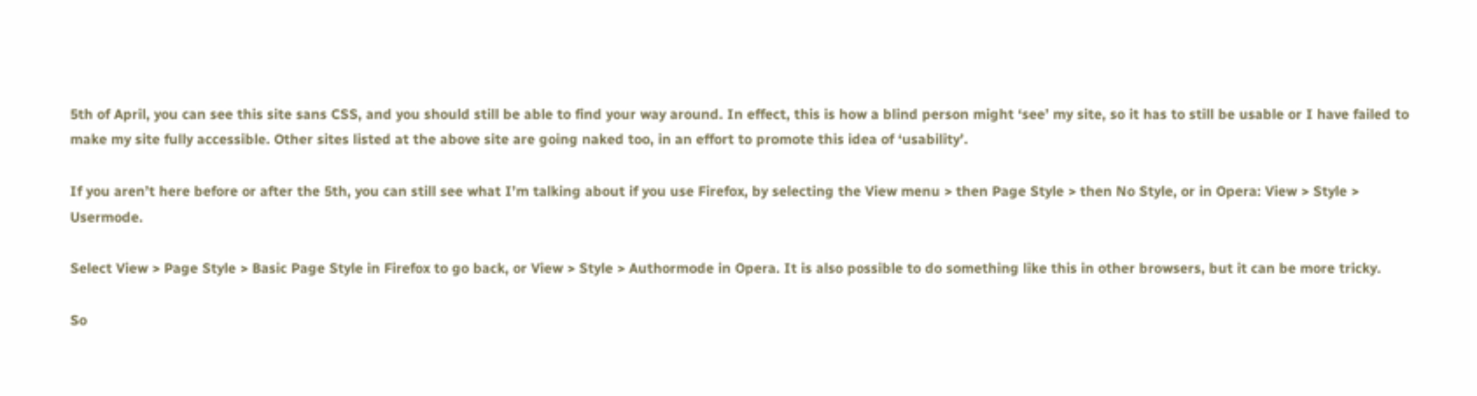5th of April, you can see this site sans CSS, and you should still be able to find your way around. In effect, this is how a blind person might ‘see’ my site, so it has to still be usable or I have failed to make my site fully accessible. Other sites listed at the above site are going naked too, in an effort to promote this idea of ‘usability’.

If you aren’t here before or after the 5th, you can still see what I’m talking about if you use Firefox, by selecting the View menu > then Page Style > then No Style, or in Opera: View > Style > Usermode.

Select View > Page Style > Basic Page Style in Firefox to go back, or View > Style > Authormode in Opera. It is also possible to do something like this in other browsers, but it can be more tricky.

So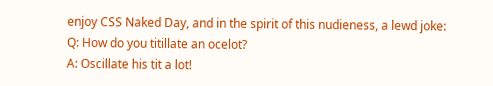enjoy CSS Naked Day, and in the spirit of this nudieness, a lewd joke:
Q: How do you titillate an ocelot?
A: Oscillate his tit a lot!